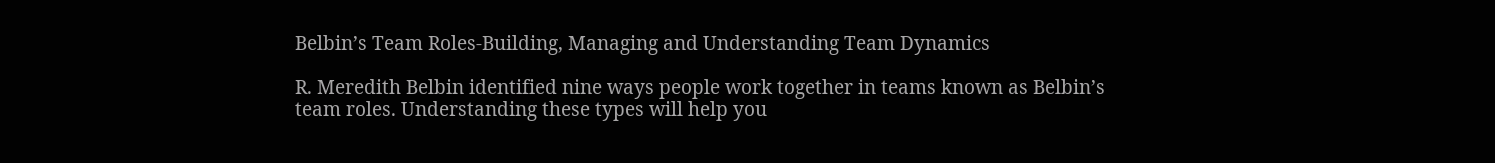Belbin’s Team Roles-Building, Managing and Understanding Team Dynamics

R. Meredith Belbin identified nine ways people work together in teams known as Belbin’s team roles. Understanding these types will help you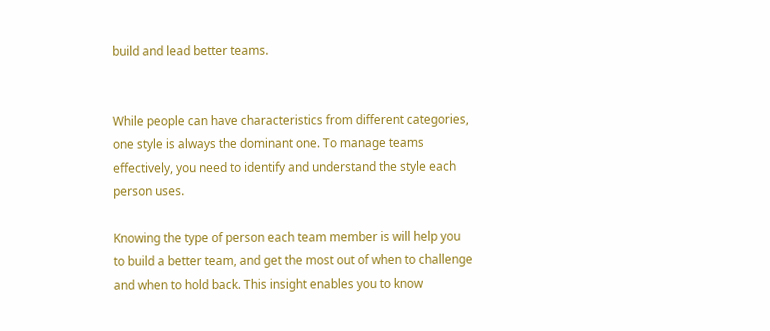build and lead better teams.


While people can have characteristics from different categories, one style is always the dominant one. To manage teams effectively, you need to identify and understand the style each person uses.

Knowing the type of person each team member is will help you to build a better team, and get the most out of when to challenge and when to hold back. This insight enables you to know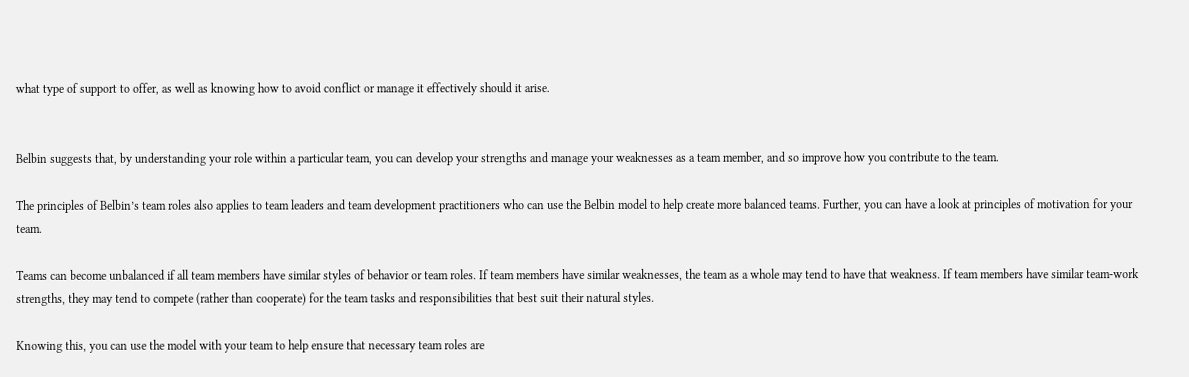what type of support to offer, as well as knowing how to avoid conflict or manage it effectively should it arise.


Belbin suggests that, by understanding your role within a particular team, you can develop your strengths and manage your weaknesses as a team member, and so improve how you contribute to the team.

The principles of Belbin’s team roles also applies to team leaders and team development practitioners who can use the Belbin model to help create more balanced teams. Further, you can have a look at principles of motivation for your team.

Teams can become unbalanced if all team members have similar styles of behavior or team roles. If team members have similar weaknesses, the team as a whole may tend to have that weakness. If team members have similar team-work strengths, they may tend to compete (rather than cooperate) for the team tasks and responsibilities that best suit their natural styles.

Knowing this, you can use the model with your team to help ensure that necessary team roles are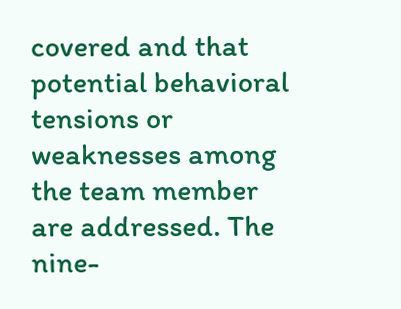covered and that potential behavioral tensions or weaknesses among the team member are addressed. The nine-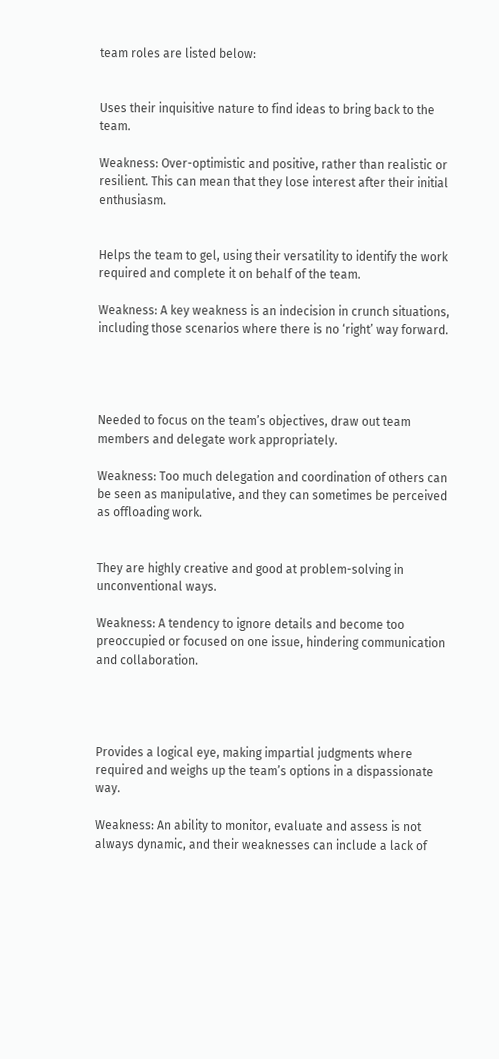team roles are listed below:


Uses their inquisitive nature to find ideas to bring back to the team.

Weakness: Over-optimistic and positive, rather than realistic or resilient. This can mean that they lose interest after their initial enthusiasm.


Helps the team to gel, using their versatility to identify the work required and complete it on behalf of the team.

Weakness: A key weakness is an indecision in crunch situations, including those scenarios where there is no ‘right’ way forward.




Needed to focus on the team’s objectives, draw out team members and delegate work appropriately.

Weakness: Too much delegation and coordination of others can be seen as manipulative, and they can sometimes be perceived as offloading work.


They are highly creative and good at problem-solving in unconventional ways.

Weakness: A tendency to ignore details and become too preoccupied or focused on one issue, hindering communication and collaboration.




Provides a logical eye, making impartial judgments where required and weighs up the team’s options in a dispassionate way.

Weakness: An ability to monitor, evaluate and assess is not always dynamic, and their weaknesses can include a lack of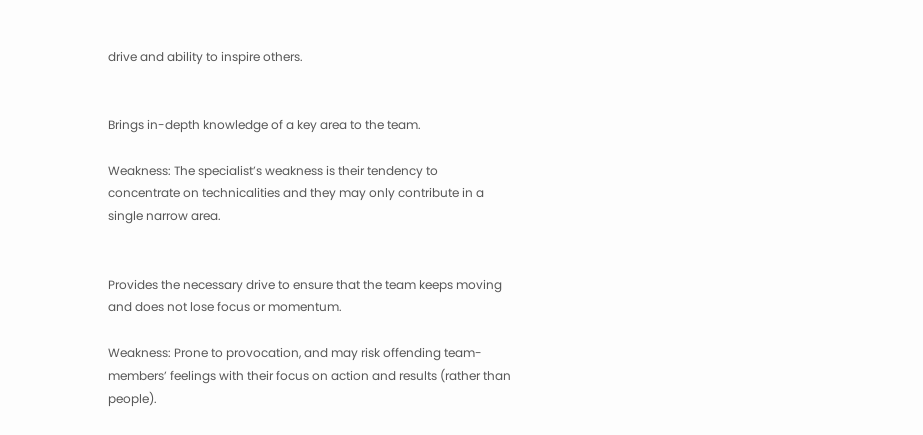drive and ability to inspire others.


Brings in-depth knowledge of a key area to the team.

Weakness: The specialist’s weakness is their tendency to concentrate on technicalities and they may only contribute in a single narrow area.


Provides the necessary drive to ensure that the team keeps moving and does not lose focus or momentum.

Weakness: Prone to provocation, and may risk offending team-members’ feelings with their focus on action and results (rather than people).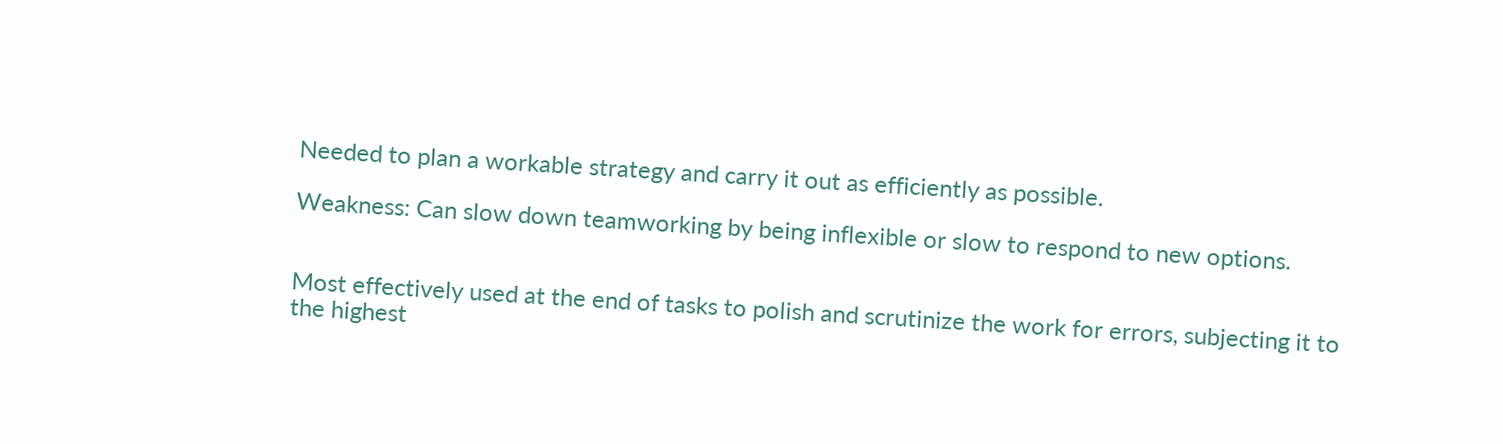Needed to plan a workable strategy and carry it out as efficiently as possible.

Weakness: Can slow down teamworking by being inflexible or slow to respond to new options.


Most effectively used at the end of tasks to polish and scrutinize the work for errors, subjecting it to the highest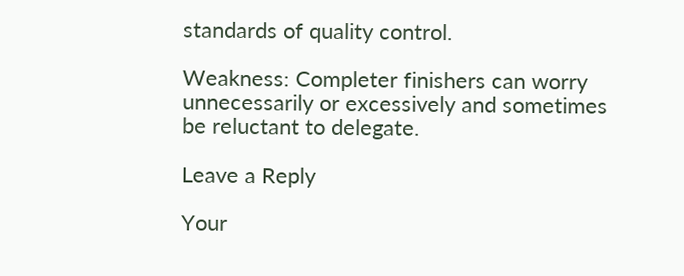standards of quality control.

Weakness: Completer finishers can worry unnecessarily or excessively and sometimes be reluctant to delegate.

Leave a Reply

Your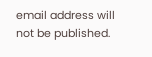email address will not be published.